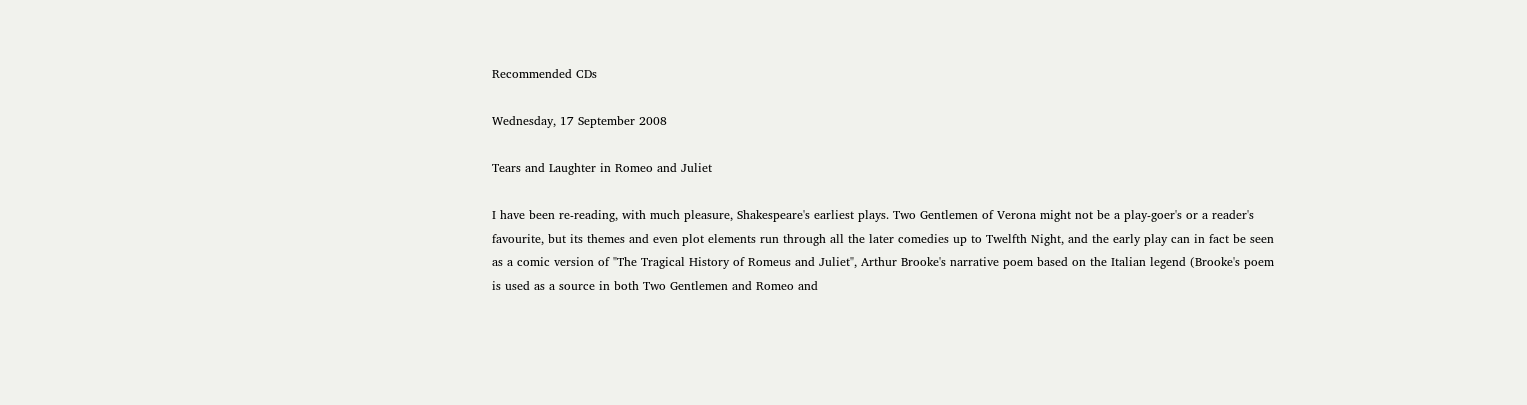Recommended CDs

Wednesday, 17 September 2008

Tears and Laughter in Romeo and Juliet

I have been re-reading, with much pleasure, Shakespeare's earliest plays. Two Gentlemen of Verona might not be a play-goer's or a reader's favourite, but its themes and even plot elements run through all the later comedies up to Twelfth Night, and the early play can in fact be seen as a comic version of "The Tragical History of Romeus and Juliet", Arthur Brooke's narrative poem based on the Italian legend (Brooke's poem is used as a source in both Two Gentlemen and Romeo and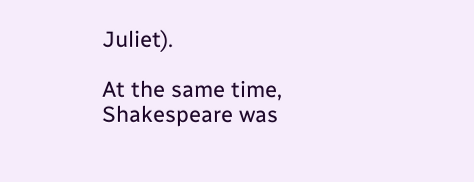Juliet).

At the same time, Shakespeare was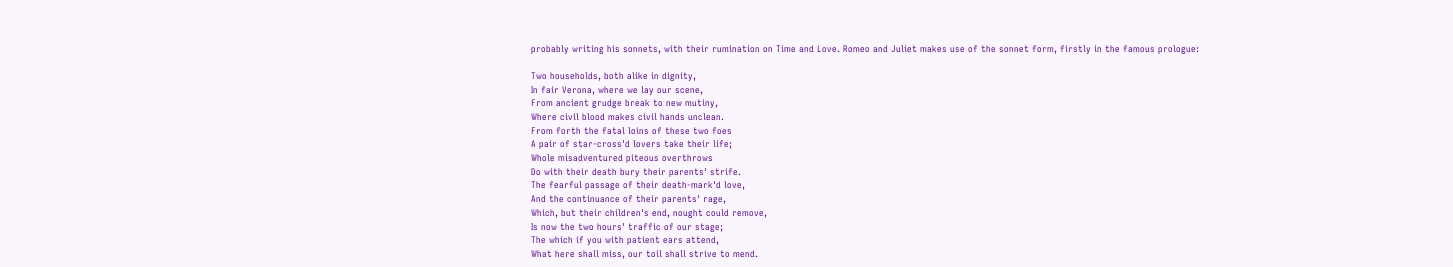probably writing his sonnets, with their rumination on Time and Love. Romeo and Juliet makes use of the sonnet form, firstly in the famous prologue:

Two households, both alike in dignity,
In fair Verona, where we lay our scene,
From ancient grudge break to new mutiny,
Where civil blood makes civil hands unclean.
From forth the fatal loins of these two foes
A pair of star-cross'd lovers take their life;
Whole misadventured piteous overthrows
Do with their death bury their parents' strife.
The fearful passage of their death-mark'd love,
And the continuance of their parents' rage,
Which, but their children's end, nought could remove,
Is now the two hours' traffic of our stage;
The which if you with patient ears attend,
What here shall miss, our toil shall strive to mend.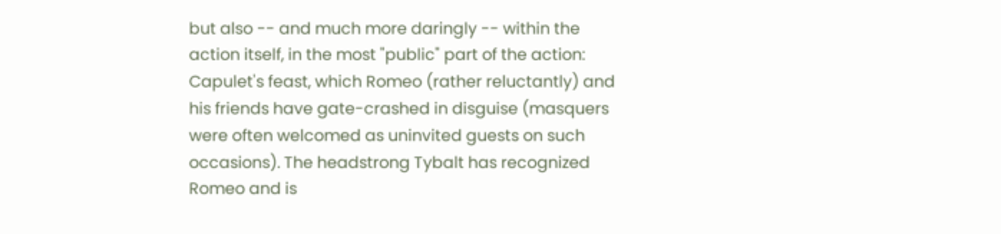but also -- and much more daringly -- within the action itself, in the most "public" part of the action: Capulet's feast, which Romeo (rather reluctantly) and his friends have gate-crashed in disguise (masquers were often welcomed as uninvited guests on such occasions). The headstrong Tybalt has recognized Romeo and is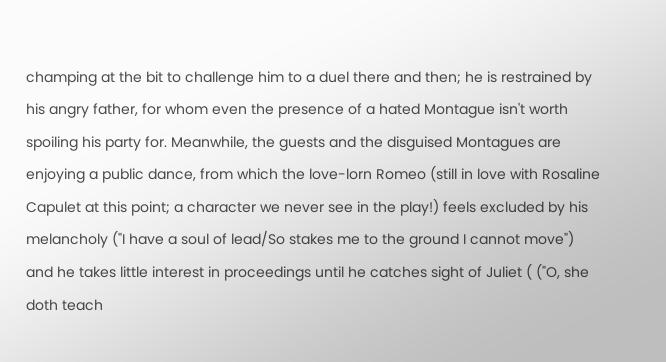champing at the bit to challenge him to a duel there and then; he is restrained by his angry father, for whom even the presence of a hated Montague isn't worth spoiling his party for. Meanwhile, the guests and the disguised Montagues are enjoying a public dance, from which the love-lorn Romeo (still in love with Rosaline Capulet at this point; a character we never see in the play!) feels excluded by his melancholy ("I have a soul of lead/So stakes me to the ground I cannot move") and he takes little interest in proceedings until he catches sight of Juliet ( ("O, she doth teach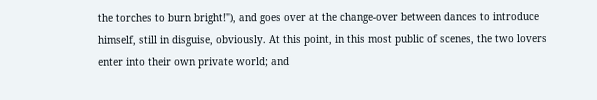the torches to burn bright!"), and goes over at the change-over between dances to introduce himself, still in disguise, obviously. At this point, in this most public of scenes, the two lovers enter into their own private world; and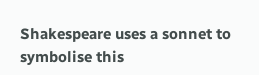Shakespeare uses a sonnet to symbolise this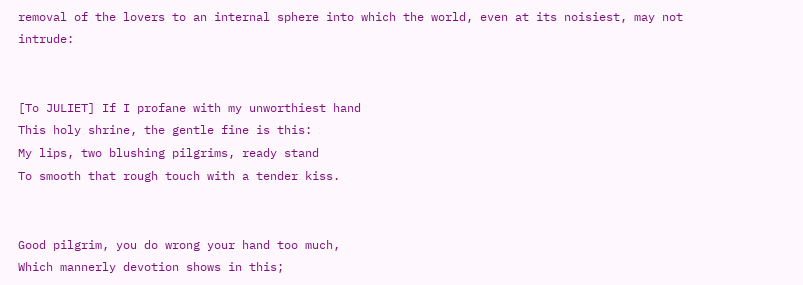removal of the lovers to an internal sphere into which the world, even at its noisiest, may not intrude:


[To JULIET] If I profane with my unworthiest hand
This holy shrine, the gentle fine is this:
My lips, two blushing pilgrims, ready stand
To smooth that rough touch with a tender kiss.


Good pilgrim, you do wrong your hand too much,
Which mannerly devotion shows in this;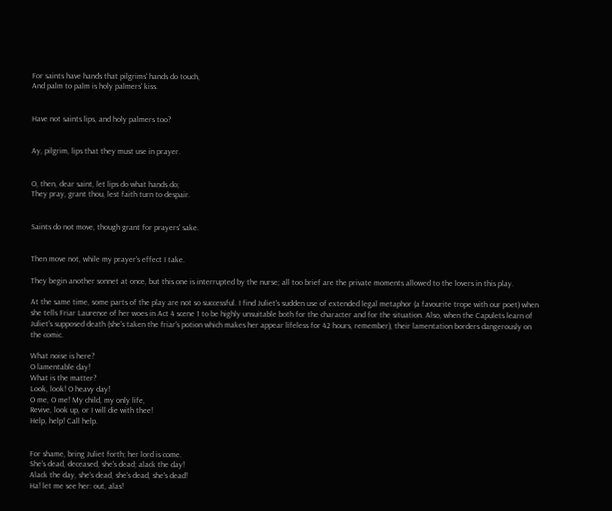For saints have hands that pilgrims' hands do touch,
And palm to palm is holy palmers' kiss.


Have not saints lips, and holy palmers too?


Ay, pilgrim, lips that they must use in prayer.


O, then, dear saint, let lips do what hands do;
They pray, grant thou, lest faith turn to despair.


Saints do not move, though grant for prayers' sake.


Then move not, while my prayer's effect I take.

They begin another sonnet at once, but this one is interrupted by the nurse; all too brief are the private moments allowed to the lovers in this play.

At the same time, some parts of the play are not so successful. I find Juliet's sudden use of extended legal metaphor (a favourite trope with our poet) when she tells Friar Laurence of her woes in Act 4 scene 1 to be highly unsuitable both for the character and for the situation. Also, when the Capulets learn of Juliet's supposed death (she's taken the friar's potion which makes her appear lifeless for 42 hours, remember), their lamentation borders dangerously on the comic.

What noise is here?
O lamentable day!
What is the matter?
Look, look! O heavy day!
O me, O me! My child, my only life,
Revive, look up, or I will die with thee!
Help, help! Call help.


For shame, bring Juliet forth; her lord is come.
She's dead, deceased, she's dead; alack the day!
Alack the day, she's dead, she's dead, she's dead!
Ha! let me see her: out, alas!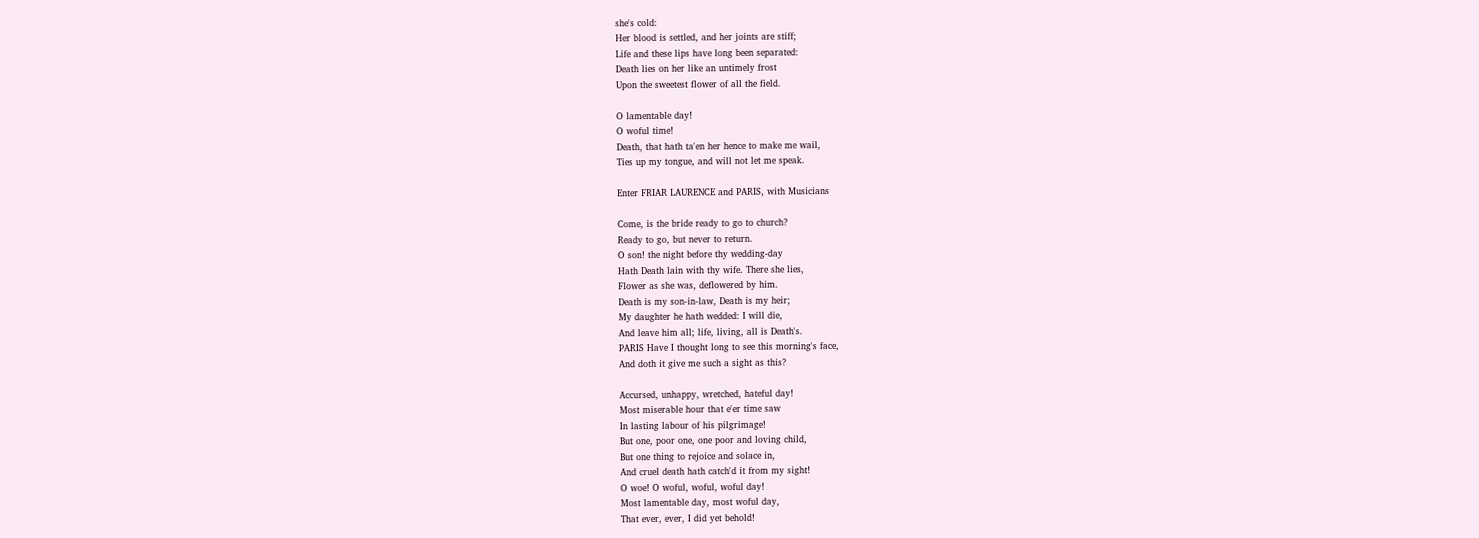she's cold:
Her blood is settled, and her joints are stiff;
Life and these lips have long been separated:
Death lies on her like an untimely frost
Upon the sweetest flower of all the field.

O lamentable day!
O woful time!
Death, that hath ta'en her hence to make me wail,
Ties up my tongue, and will not let me speak.

Enter FRIAR LAURENCE and PARIS, with Musicians

Come, is the bride ready to go to church?
Ready to go, but never to return.
O son! the night before thy wedding-day
Hath Death lain with thy wife. There she lies,
Flower as she was, deflowered by him.
Death is my son-in-law, Death is my heir;
My daughter he hath wedded: I will die,
And leave him all; life, living, all is Death's.
PARIS Have I thought long to see this morning's face,
And doth it give me such a sight as this?

Accursed, unhappy, wretched, hateful day!
Most miserable hour that e'er time saw
In lasting labour of his pilgrimage!
But one, poor one, one poor and loving child,
But one thing to rejoice and solace in,
And cruel death hath catch'd it from my sight!
O woe! O woful, woful, woful day!
Most lamentable day, most woful day,
That ever, ever, I did yet behold!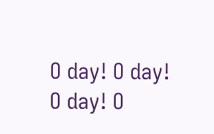O day! O day! O day! O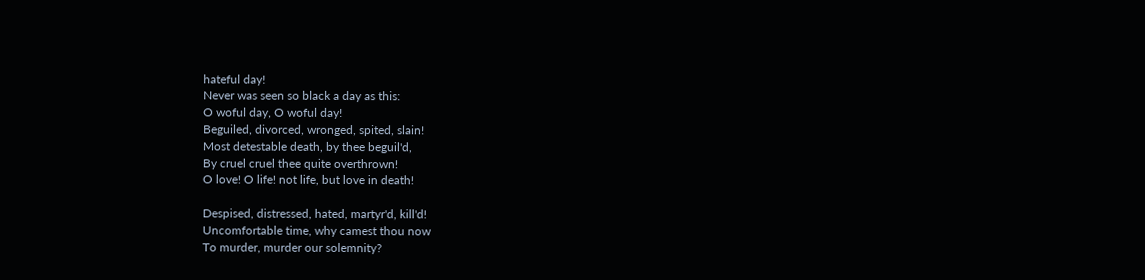hateful day!
Never was seen so black a day as this:
O woful day, O woful day!
Beguiled, divorced, wronged, spited, slain!
Most detestable death, by thee beguil'd,
By cruel cruel thee quite overthrown!
O love! O life! not life, but love in death!

Despised, distressed, hated, martyr'd, kill'd!
Uncomfortable time, why camest thou now
To murder, murder our solemnity?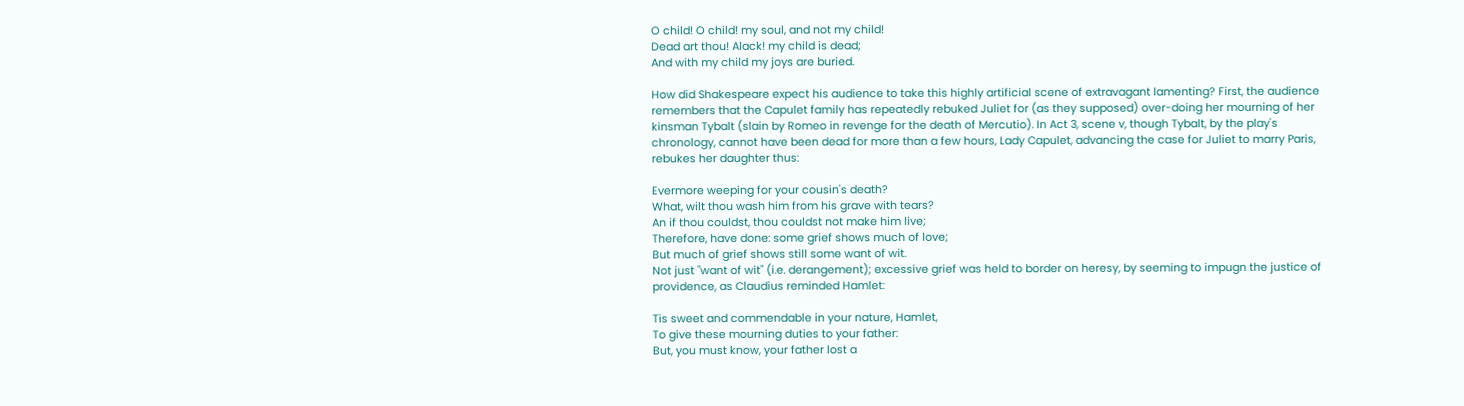O child! O child! my soul, and not my child!
Dead art thou! Alack! my child is dead;
And with my child my joys are buried.

How did Shakespeare expect his audience to take this highly artificial scene of extravagant lamenting? First, the audience remembers that the Capulet family has repeatedly rebuked Juliet for (as they supposed) over-doing her mourning of her kinsman Tybalt (slain by Romeo in revenge for the death of Mercutio). In Act 3, scene v, though Tybalt, by the play's chronology, cannot have been dead for more than a few hours, Lady Capulet, advancing the case for Juliet to marry Paris, rebukes her daughter thus:

Evermore weeping for your cousin's death?
What, wilt thou wash him from his grave with tears?
An if thou couldst, thou couldst not make him live;
Therefore, have done: some grief shows much of love;
But much of grief shows still some want of wit.
Not just "want of wit" (i.e. derangement); excessive grief was held to border on heresy, by seeming to impugn the justice of providence, as Claudius reminded Hamlet:

Tis sweet and commendable in your nature, Hamlet,
To give these mourning duties to your father:
But, you must know, your father lost a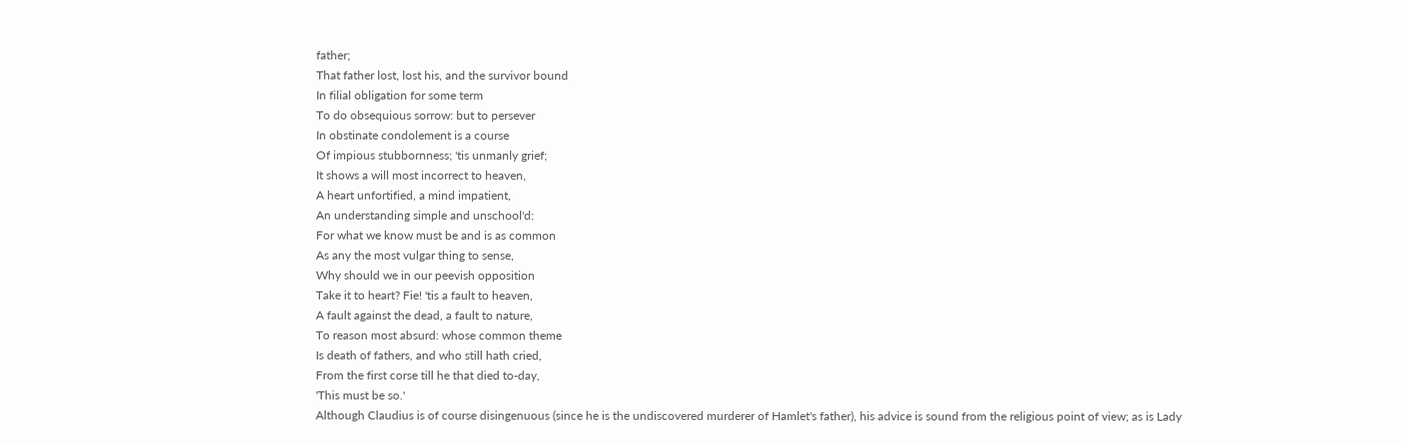father;
That father lost, lost his, and the survivor bound
In filial obligation for some term
To do obsequious sorrow: but to persever
In obstinate condolement is a course
Of impious stubbornness; 'tis unmanly grief;
It shows a will most incorrect to heaven,
A heart unfortified, a mind impatient,
An understanding simple and unschool'd:
For what we know must be and is as common
As any the most vulgar thing to sense,
Why should we in our peevish opposition
Take it to heart? Fie! 'tis a fault to heaven,
A fault against the dead, a fault to nature,
To reason most absurd: whose common theme
Is death of fathers, and who still hath cried,
From the first corse till he that died to-day,
'This must be so.'
Although Claudius is of course disingenuous (since he is the undiscovered murderer of Hamlet's father), his advice is sound from the religious point of view; as is Lady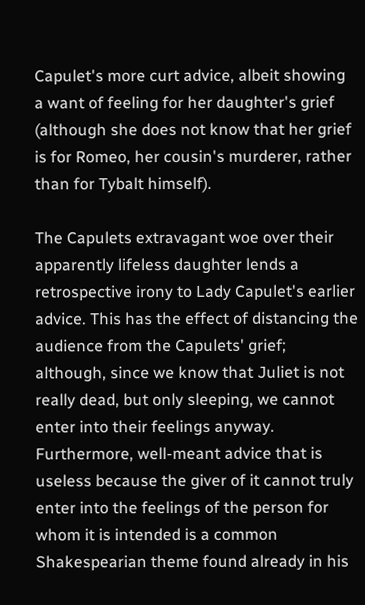Capulet's more curt advice, albeit showing a want of feeling for her daughter's grief (although she does not know that her grief is for Romeo, her cousin's murderer, rather than for Tybalt himself).

The Capulets extravagant woe over their apparently lifeless daughter lends a retrospective irony to Lady Capulet's earlier advice. This has the effect of distancing the audience from the Capulets' grief; although, since we know that Juliet is not really dead, but only sleeping, we cannot enter into their feelings anyway. Furthermore, well-meant advice that is useless because the giver of it cannot truly enter into the feelings of the person for whom it is intended is a common Shakespearian theme found already in his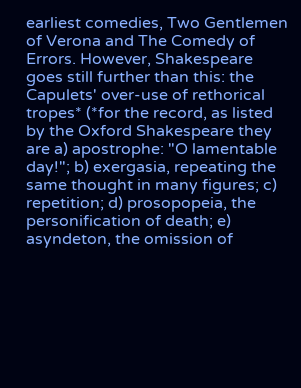earliest comedies, Two Gentlemen of Verona and The Comedy of Errors. However, Shakespeare goes still further than this: the Capulets' over-use of rethorical tropes* (*for the record, as listed by the Oxford Shakespeare they are a) apostrophe: "O lamentable day!"; b) exergasia, repeating the same thought in many figures; c) repetition; d) prosopopeia, the personification of death; e) asyndeton, the omission of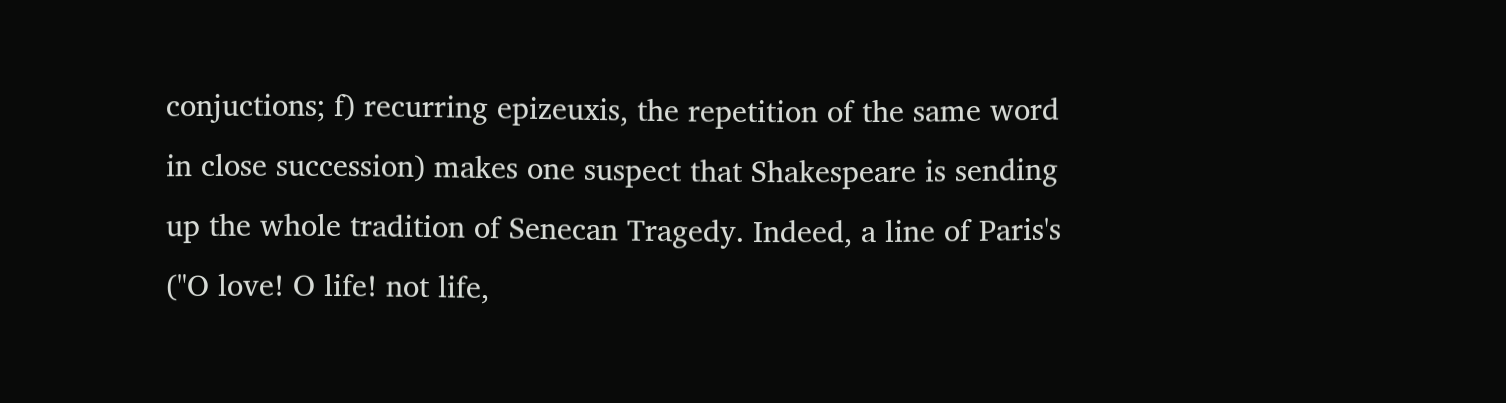conjuctions; f) recurring epizeuxis, the repetition of the same word in close succession) makes one suspect that Shakespeare is sending up the whole tradition of Senecan Tragedy. Indeed, a line of Paris's ("O love! O life! not life,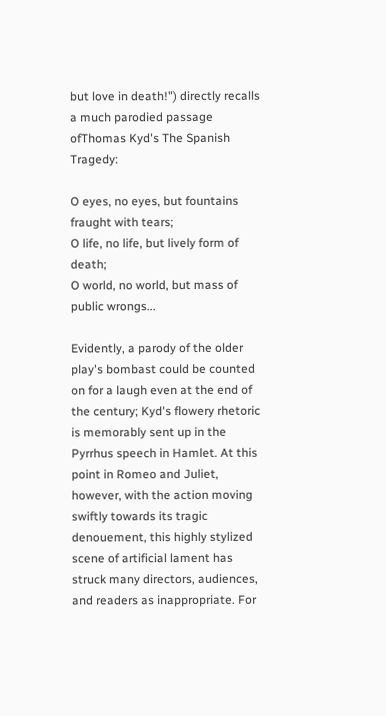but love in death!") directly recalls a much parodied passage ofThomas Kyd's The Spanish Tragedy:

O eyes, no eyes, but fountains fraught with tears;
O life, no life, but lively form of death;
O world, no world, but mass of public wrongs...

Evidently, a parody of the older play's bombast could be counted on for a laugh even at the end of the century; Kyd's flowery rhetoric is memorably sent up in the Pyrrhus speech in Hamlet. At this point in Romeo and Juliet, however, with the action moving swiftly towards its tragic denouement, this highly stylized scene of artificial lament has struck many directors, audiences, and readers as inappropriate. For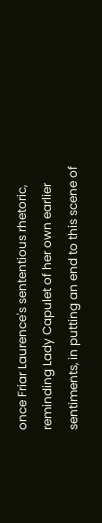once Friar Laurence's sententious rhetoric, reminding Lady Capulet of her own earlier sentiments, in putting an end to this scene of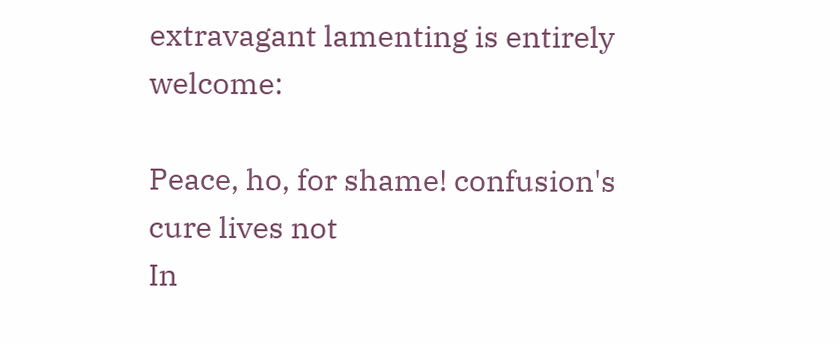extravagant lamenting is entirely welcome:

Peace, ho, for shame! confusion's cure lives not
In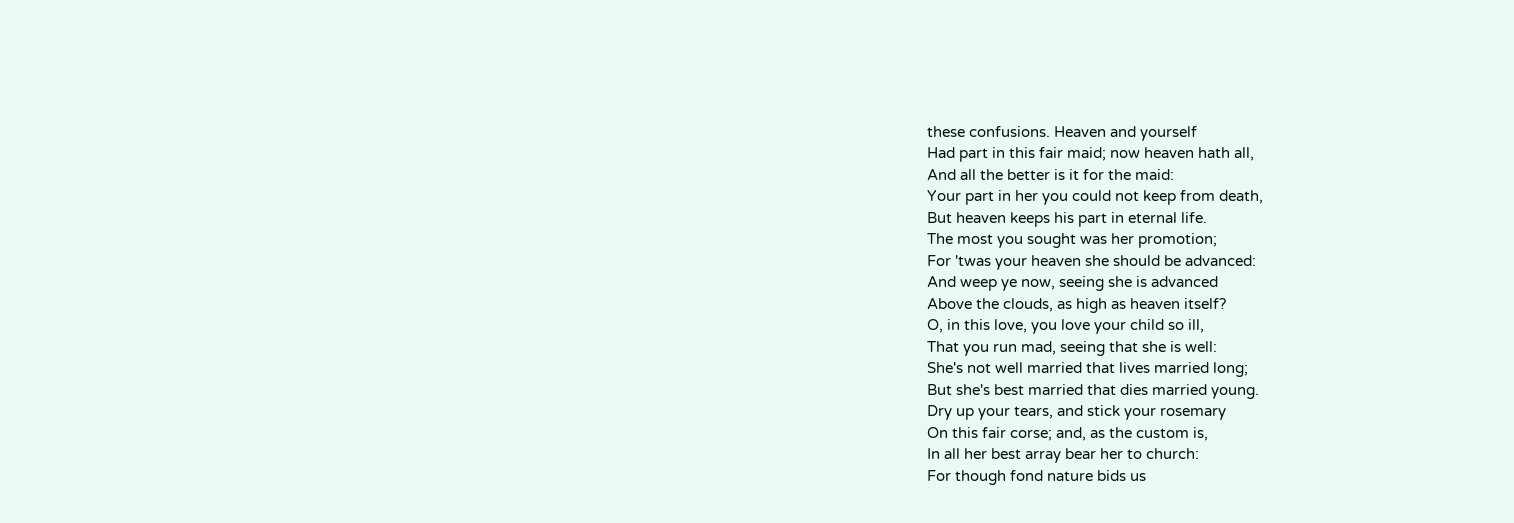these confusions. Heaven and yourself
Had part in this fair maid; now heaven hath all,
And all the better is it for the maid:
Your part in her you could not keep from death,
But heaven keeps his part in eternal life.
The most you sought was her promotion;
For 'twas your heaven she should be advanced:
And weep ye now, seeing she is advanced
Above the clouds, as high as heaven itself?
O, in this love, you love your child so ill,
That you run mad, seeing that she is well:
She's not well married that lives married long;
But she's best married that dies married young.
Dry up your tears, and stick your rosemary
On this fair corse; and, as the custom is,
In all her best array bear her to church:
For though fond nature bids us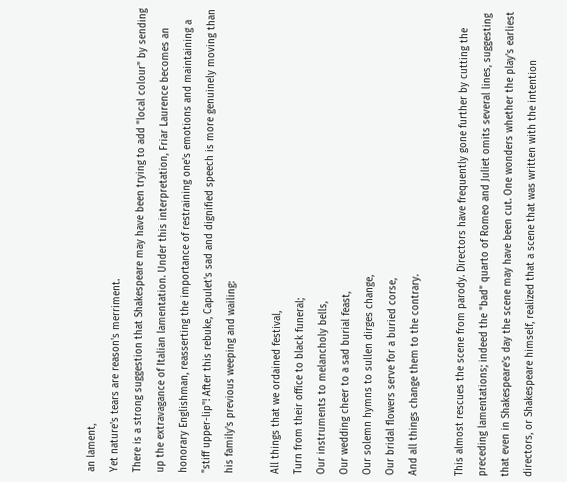an lament,
Yet nature's tears are reason's merriment.
There is a strong suggestion that Shakespeare may have been trying to add "local colour" by sending up the extravagance of Italian lamentation. Under this interpretation, Friar Laurence becomes an honorary Englishman, reasserting the importance of restraining one's emotions and maintaining a "stiff upper-lip"! After this rebuke, Capulet's sad and dignified speech is more genuinely moving than his family's previous weeping and wailing:

All things that we ordained festival,
Turn from their office to black funeral;
Our instruments to melancholy bells,
Our wedding cheer to a sad burial feast,
Our solemn hymns to sullen dirges change,
Our bridal flowers serve for a buried corse,
And all things change them to the contrary.

This almost rescues the scene from parody. Directors have frequently gone further by cutting the preceding lamentations; indeed the "bad" quarto of Romeo and Juliet omits several lines, suggesting that even in Shakespeare's day the scene may have been cut. One wonders whether the play's earliest directors, or Shakespeare himself, realized that a scene that was written with the intention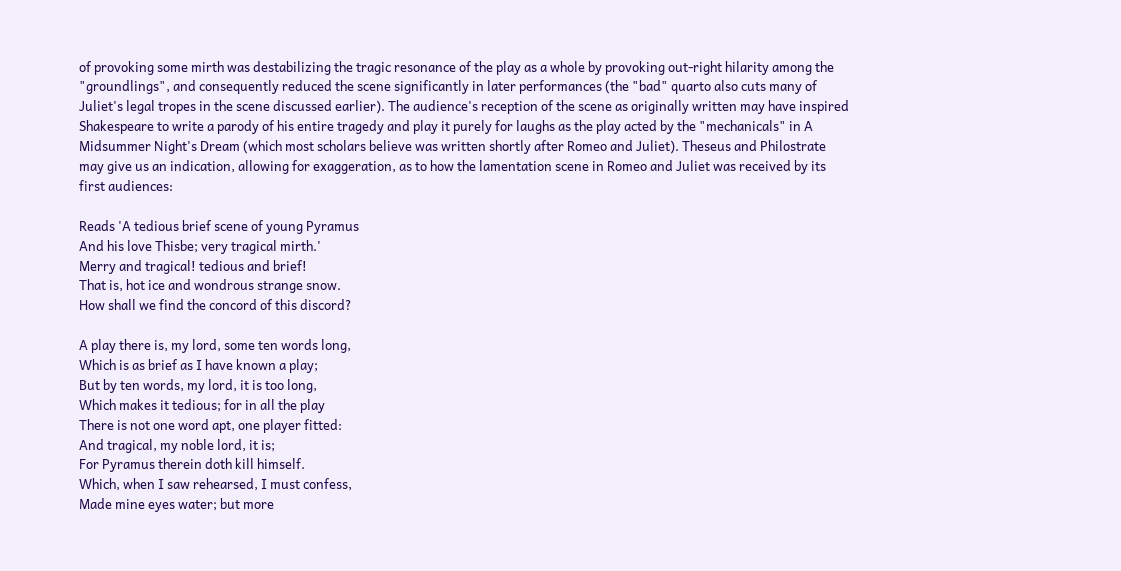of provoking some mirth was destabilizing the tragic resonance of the play as a whole by provoking out-right hilarity among the "groundlings", and consequently reduced the scene significantly in later performances (the "bad" quarto also cuts many of Juliet's legal tropes in the scene discussed earlier). The audience's reception of the scene as originally written may have inspired Shakespeare to write a parody of his entire tragedy and play it purely for laughs as the play acted by the "mechanicals" in A Midsummer Night's Dream (which most scholars believe was written shortly after Romeo and Juliet). Theseus and Philostrate may give us an indication, allowing for exaggeration, as to how the lamentation scene in Romeo and Juliet was received by its first audiences:

Reads 'A tedious brief scene of young Pyramus
And his love Thisbe; very tragical mirth.'
Merry and tragical! tedious and brief!
That is, hot ice and wondrous strange snow.
How shall we find the concord of this discord?

A play there is, my lord, some ten words long,
Which is as brief as I have known a play;
But by ten words, my lord, it is too long,
Which makes it tedious; for in all the play
There is not one word apt, one player fitted:
And tragical, my noble lord, it is;
For Pyramus therein doth kill himself.
Which, when I saw rehearsed, I must confess,
Made mine eyes water; but more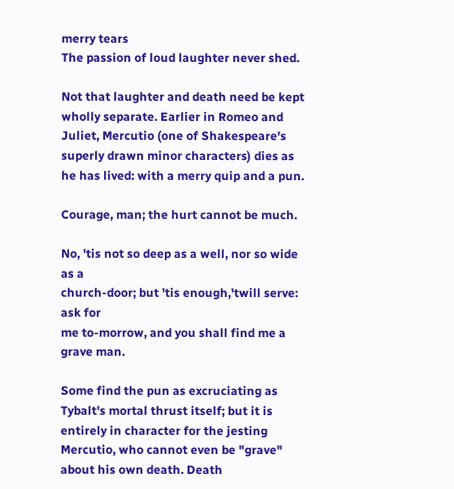merry tears
The passion of loud laughter never shed.

Not that laughter and death need be kept wholly separate. Earlier in Romeo and Juliet, Mercutio (one of Shakespeare's superly drawn minor characters) dies as he has lived: with a merry quip and a pun.

Courage, man; the hurt cannot be much.

No, 'tis not so deep as a well, nor so wide as a
church-door; but 'tis enough,'twill serve: ask for
me to-morrow, and you shall find me a grave man.

Some find the pun as excruciating as Tybalt's mortal thrust itself; but it is entirely in character for the jesting Mercutio, who cannot even be "grave" about his own death. Death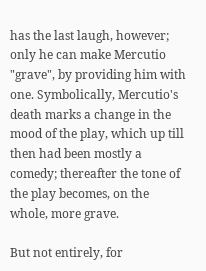has the last laugh, however; only he can make Mercutio "grave", by providing him with one. Symbolically, Mercutio's death marks a change in the mood of the play, which up till then had been mostly a comedy; thereafter the tone of the play becomes, on the whole, more grave.

But not entirely, for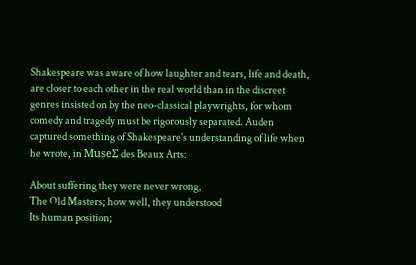Shakespeare was aware of how laughter and tears, life and death, are closer to each other in the real world than in the discreet genres insisted on by the neo-classical playwrights, for whom comedy and tragedy must be rigorously separated. Auden captured something of Shakespeare's understanding of life when he wrote, in MuseƩ des Beaux Arts:

About suffering they were never wrong,
The Old Masters; how well, they understood
Its human position;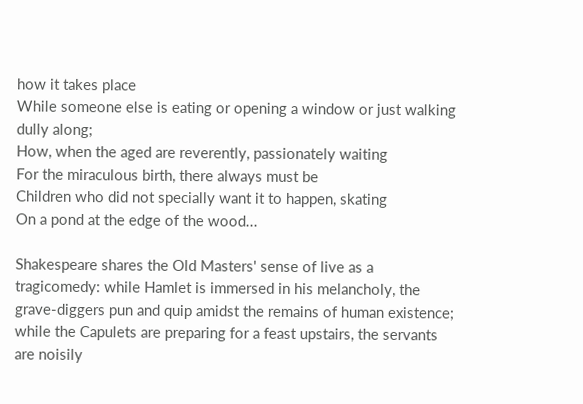how it takes place
While someone else is eating or opening a window or just walking dully along;
How, when the aged are reverently, passionately waiting
For the miraculous birth, there always must be
Children who did not specially want it to happen, skating
On a pond at the edge of the wood...

Shakespeare shares the Old Masters' sense of live as a tragicomedy: while Hamlet is immersed in his melancholy, the grave-diggers pun and quip amidst the remains of human existence; while the Capulets are preparing for a feast upstairs, the servants are noisily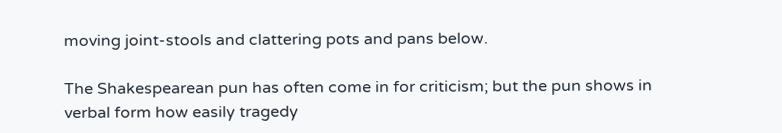moving joint-stools and clattering pots and pans below.

The Shakespearean pun has often come in for criticism; but the pun shows in verbal form how easily tragedy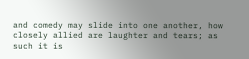and comedy may slide into one another, how closely allied are laughter and tears; as such it is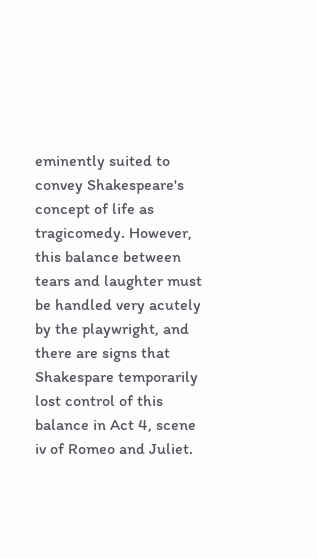eminently suited to convey Shakespeare's concept of life as tragicomedy. However, this balance between tears and laughter must be handled very acutely by the playwright, and there are signs that Shakespare temporarily lost control of this balance in Act 4, scene iv of Romeo and Juliet.